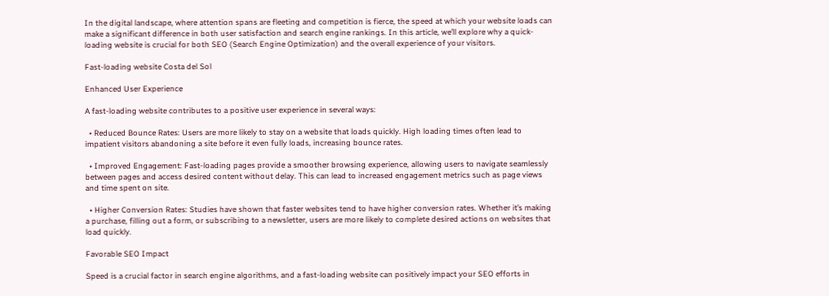In the digital landscape, where attention spans are fleeting and competition is fierce, the speed at which your website loads can make a significant difference in both user satisfaction and search engine rankings. In this article, we’ll explore why a quick-loading website is crucial for both SEO (Search Engine Optimization) and the overall experience of your visitors.

Fast-loading website Costa del Sol

Enhanced User Experience

A fast-loading website contributes to a positive user experience in several ways:

  • Reduced Bounce Rates: Users are more likely to stay on a website that loads quickly. High loading times often lead to impatient visitors abandoning a site before it even fully loads, increasing bounce rates.

  • Improved Engagement: Fast-loading pages provide a smoother browsing experience, allowing users to navigate seamlessly between pages and access desired content without delay. This can lead to increased engagement metrics such as page views and time spent on site.

  • Higher Conversion Rates: Studies have shown that faster websites tend to have higher conversion rates. Whether it’s making a purchase, filling out a form, or subscribing to a newsletter, users are more likely to complete desired actions on websites that load quickly.

Favorable SEO Impact

Speed is a crucial factor in search engine algorithms, and a fast-loading website can positively impact your SEO efforts in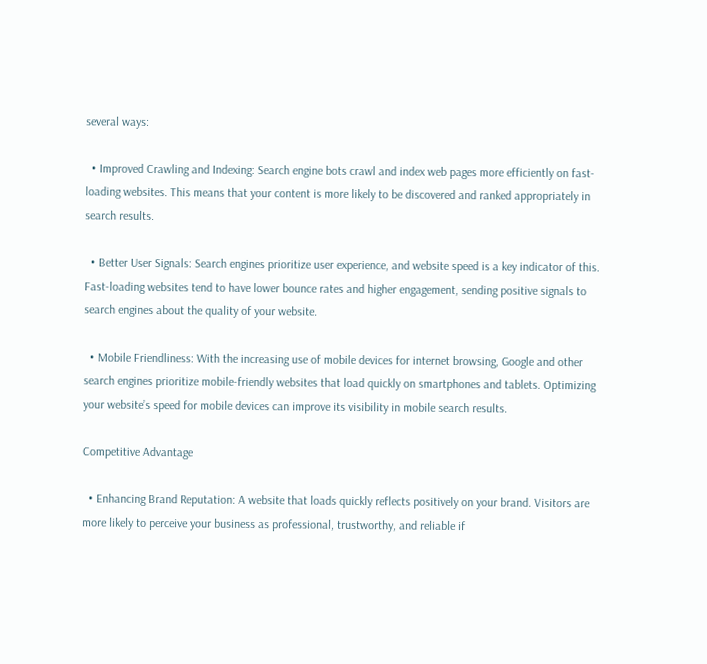several ways:

  • Improved Crawling and Indexing: Search engine bots crawl and index web pages more efficiently on fast-loading websites. This means that your content is more likely to be discovered and ranked appropriately in search results.

  • Better User Signals: Search engines prioritize user experience, and website speed is a key indicator of this. Fast-loading websites tend to have lower bounce rates and higher engagement, sending positive signals to search engines about the quality of your website.

  • Mobile Friendliness: With the increasing use of mobile devices for internet browsing, Google and other search engines prioritize mobile-friendly websites that load quickly on smartphones and tablets. Optimizing your website’s speed for mobile devices can improve its visibility in mobile search results.

Competitive Advantage

  • Enhancing Brand Reputation: A website that loads quickly reflects positively on your brand. Visitors are more likely to perceive your business as professional, trustworthy, and reliable if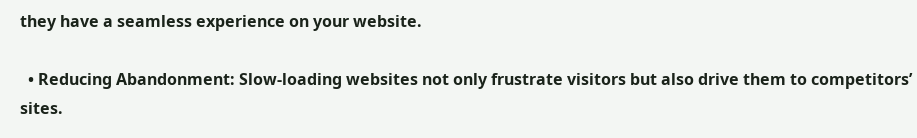they have a seamless experience on your website.

  • Reducing Abandonment: Slow-loading websites not only frustrate visitors but also drive them to competitors’ sites.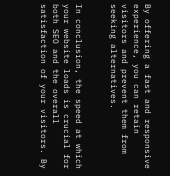By offering a fast and responsive experience, you can retain visitors and prevent them from seeking alternatives.


In conclusion, the speed at which your website loads is crucial for both SEO and the overall satisfaction of your visitors. By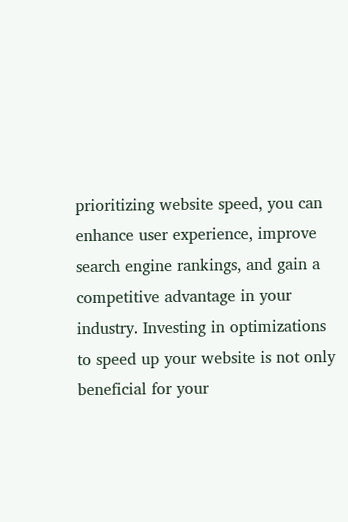prioritizing website speed, you can enhance user experience, improve search engine rankings, and gain a competitive advantage in your industry. Investing in optimizations to speed up your website is not only beneficial for your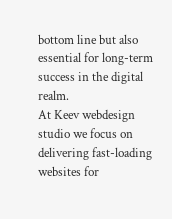bottom line but also essential for long-term success in the digital realm.
At Keev webdesign studio we focus on delivering fast-loading websites for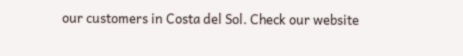our customers in Costa del Sol. Check our website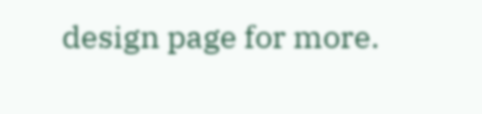design page for more.